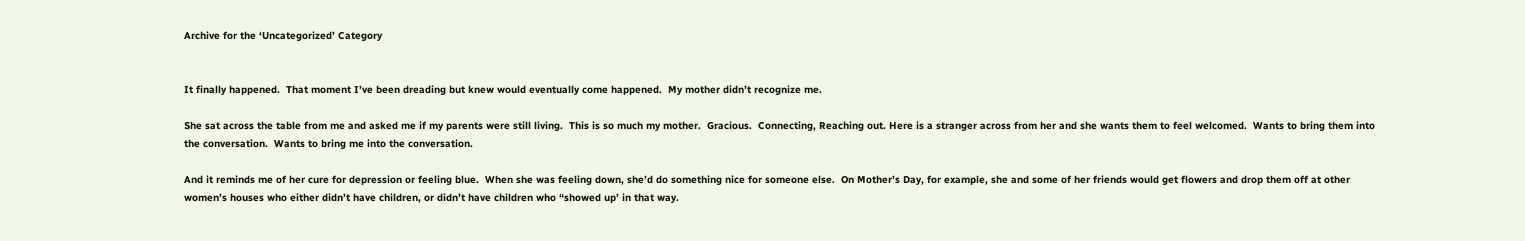Archive for the ‘Uncategorized’ Category


It finally happened.  That moment I’ve been dreading but knew would eventually come happened.  My mother didn’t recognize me.

She sat across the table from me and asked me if my parents were still living.  This is so much my mother.  Gracious.  Connecting, Reaching out. Here is a stranger across from her and she wants them to feel welcomed.  Wants to bring them into the conversation.  Wants to bring me into the conversation.

And it reminds me of her cure for depression or feeling blue.  When she was feeling down, she’d do something nice for someone else.  On Mother’s Day, for example, she and some of her friends would get flowers and drop them off at other women’s houses who either didn’t have children, or didn’t have children who “showed up’ in that way.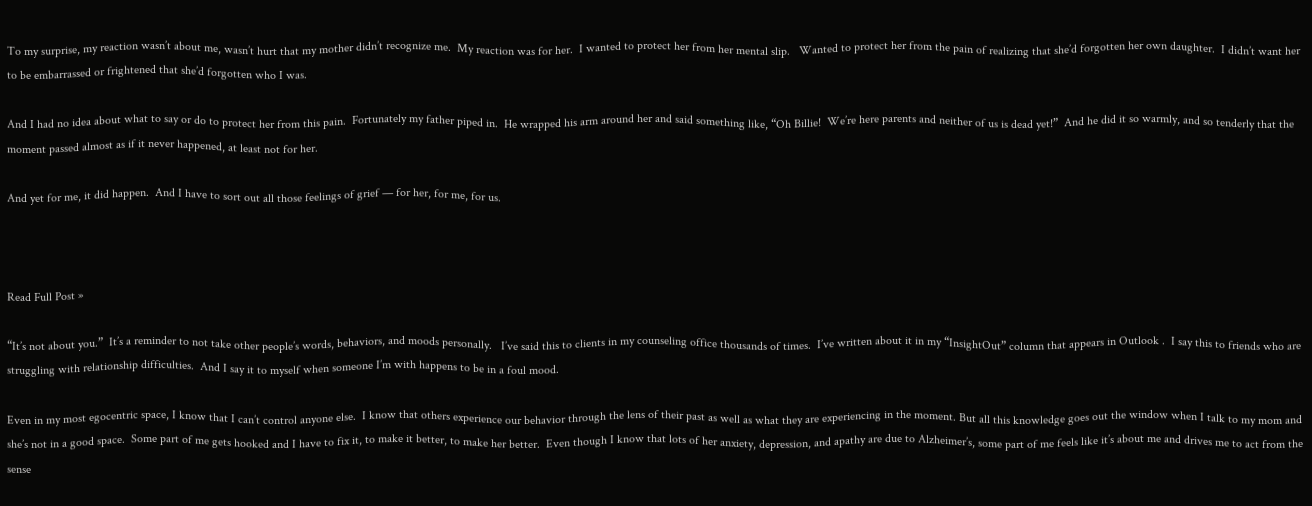To my surprise, my reaction wasn’t about me, wasn’t hurt that my mother didn’t recognize me.  My reaction was for her.  I wanted to protect her from her mental slip.   Wanted to protect her from the pain of realizing that she’d forgotten her own daughter.  I didn’t want her to be embarrassed or frightened that she’d forgotten who I was.

And I had no idea about what to say or do to protect her from this pain.  Fortunately my father piped in.  He wrapped his arm around her and said something like, “Oh Billie!  We’re here parents and neither of us is dead yet!”  And he did it so warmly, and so tenderly that the moment passed almost as if it never happened, at least not for her.

And yet for me, it did happen.  And I have to sort out all those feelings of grief — for her, for me, for us.



Read Full Post »

“It’s not about you.”  It’s a reminder to not take other people’s words, behaviors, and moods personally.   I’ve said this to clients in my counseling office thousands of times.  I’ve written about it in my “InsightOut” column that appears in Outlook .  I say this to friends who are struggling with relationship difficulties.  And I say it to myself when someone I’m with happens to be in a foul mood.

Even in my most egocentric space, I know that I can’t control anyone else.  I know that others experience our behavior through the lens of their past as well as what they are experiencing in the moment. But all this knowledge goes out the window when I talk to my mom and she’s not in a good space.  Some part of me gets hooked and I have to fix it, to make it better, to make her better.  Even though I know that lots of her anxiety, depression, and apathy are due to Alzheimer’s, some part of me feels like it’s about me and drives me to act from the sense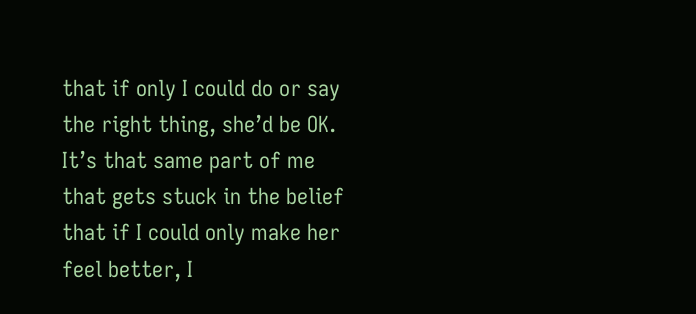that if only I could do or say the right thing, she’d be OK.  It’s that same part of me that gets stuck in the belief that if I could only make her feel better, I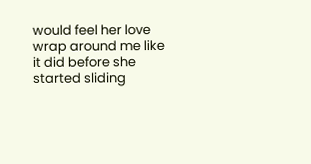would feel her love wrap around me like it did before she started sliding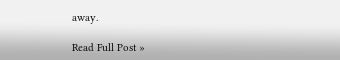away.

Read Full Post »